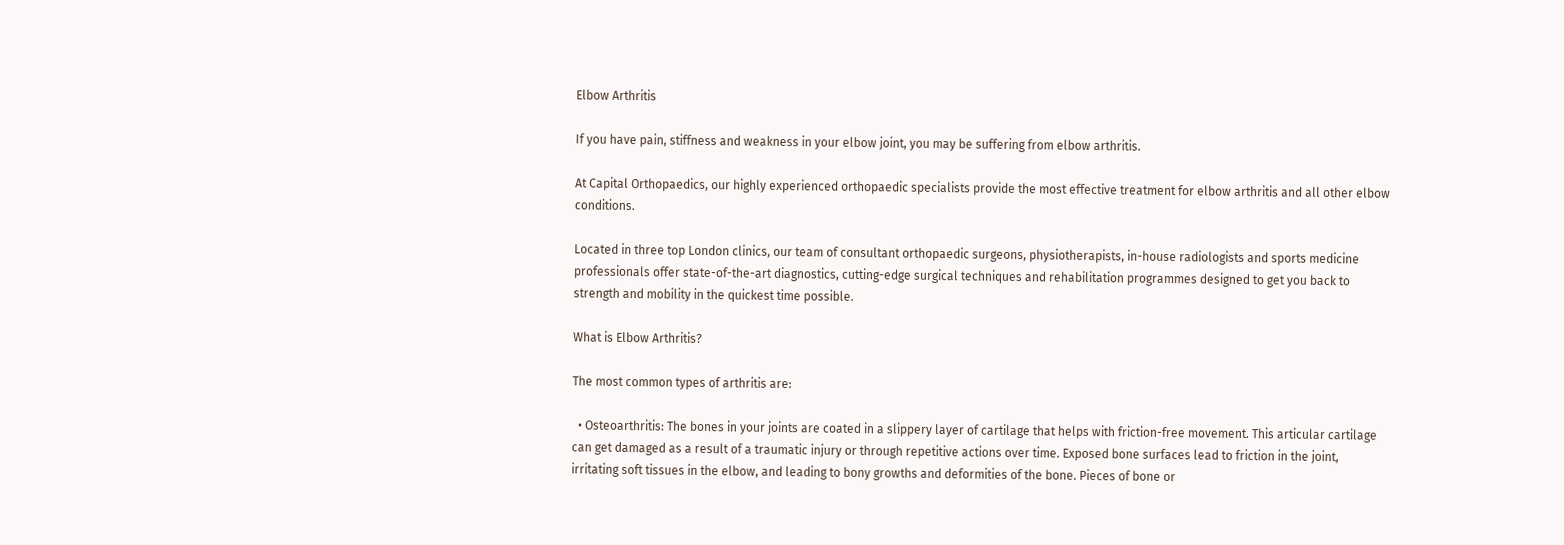Elbow Arthritis

If you have pain, stiffness and weakness in your elbow joint, you may be suffering from elbow arthritis.

At Capital Orthopaedics, our highly experienced orthopaedic specialists provide the most effective treatment for elbow arthritis and all other elbow conditions.

Located in three top London clinics, our team of consultant orthopaedic surgeons, physiotherapists, in-house radiologists and sports medicine professionals offer state-of-the-art diagnostics, cutting-edge surgical techniques and rehabilitation programmes designed to get you back to strength and mobility in the quickest time possible.

What is Elbow Arthritis?

The most common types of arthritis are:

  • Osteoarthritis: The bones in your joints are coated in a slippery layer of cartilage that helps with friction-free movement. This articular cartilage can get damaged as a result of a traumatic injury or through repetitive actions over time. Exposed bone surfaces lead to friction in the joint, irritating soft tissues in the elbow, and leading to bony growths and deformities of the bone. Pieces of bone or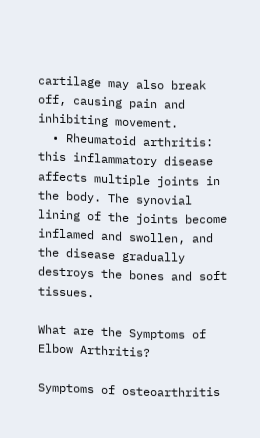cartilage may also break off, causing pain and inhibiting movement.
  • Rheumatoid arthritis: this inflammatory disease affects multiple joints in the body. The synovial lining of the joints become inflamed and swollen, and the disease gradually destroys the bones and soft tissues.

What are the Symptoms of Elbow Arthritis?

Symptoms of osteoarthritis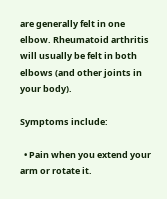are generally felt in one elbow. Rheumatoid arthritis will usually be felt in both elbows (and other joints in your body).

Symptoms include:

  • Pain when you extend your arm or rotate it.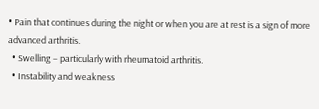• Pain that continues during the night or when you are at rest is a sign of more advanced arthritis.
  • Swelling – particularly with rheumatoid arthritis.
  • Instability and weakness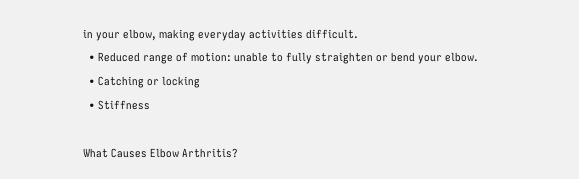in your elbow, making everyday activities difficult.
  • Reduced range of motion: unable to fully straighten or bend your elbow.
  • Catching or locking
  • Stiffness

What Causes Elbow Arthritis?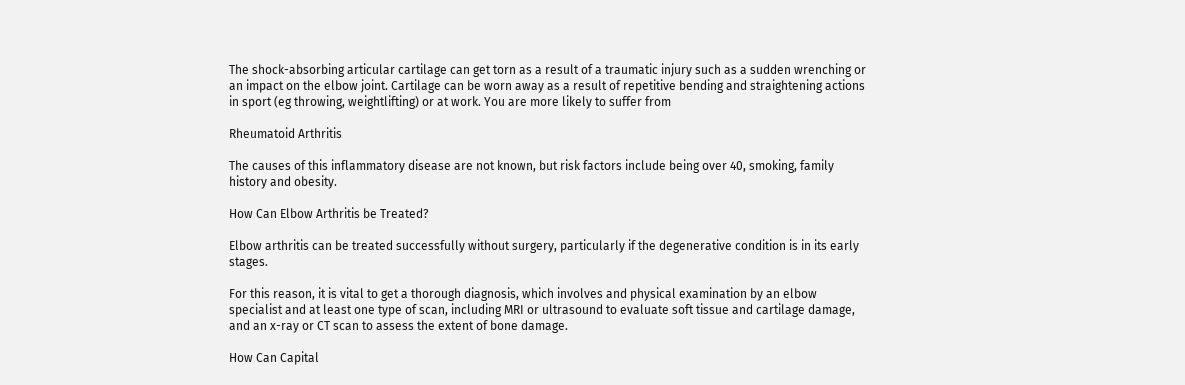The shock-absorbing articular cartilage can get torn as a result of a traumatic injury such as a sudden wrenching or an impact on the elbow joint. Cartilage can be worn away as a result of repetitive bending and straightening actions in sport (eg throwing, weightlifting) or at work. You are more likely to suffer from

Rheumatoid Arthritis

The causes of this inflammatory disease are not known, but risk factors include being over 40, smoking, family history and obesity.

How Can Elbow Arthritis be Treated?

Elbow arthritis can be treated successfully without surgery, particularly if the degenerative condition is in its early stages.

For this reason, it is vital to get a thorough diagnosis, which involves and physical examination by an elbow specialist and at least one type of scan, including MRI or ultrasound to evaluate soft tissue and cartilage damage, and an x-ray or CT scan to assess the extent of bone damage.

How Can Capital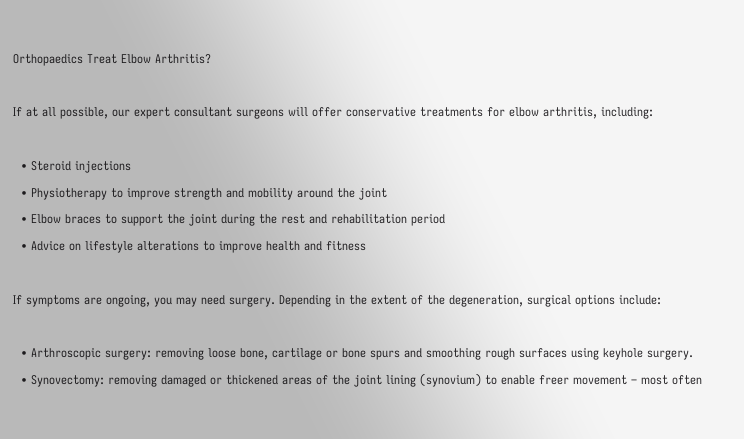Orthopaedics Treat Elbow Arthritis?

If at all possible, our expert consultant surgeons will offer conservative treatments for elbow arthritis, including:

  • Steroid injections
  • Physiotherapy to improve strength and mobility around the joint
  • Elbow braces to support the joint during the rest and rehabilitation period
  • Advice on lifestyle alterations to improve health and fitness

If symptoms are ongoing, you may need surgery. Depending in the extent of the degeneration, surgical options include:

  • Arthroscopic surgery: removing loose bone, cartilage or bone spurs and smoothing rough surfaces using keyhole surgery.
  • Synovectomy: removing damaged or thickened areas of the joint lining (synovium) to enable freer movement – most often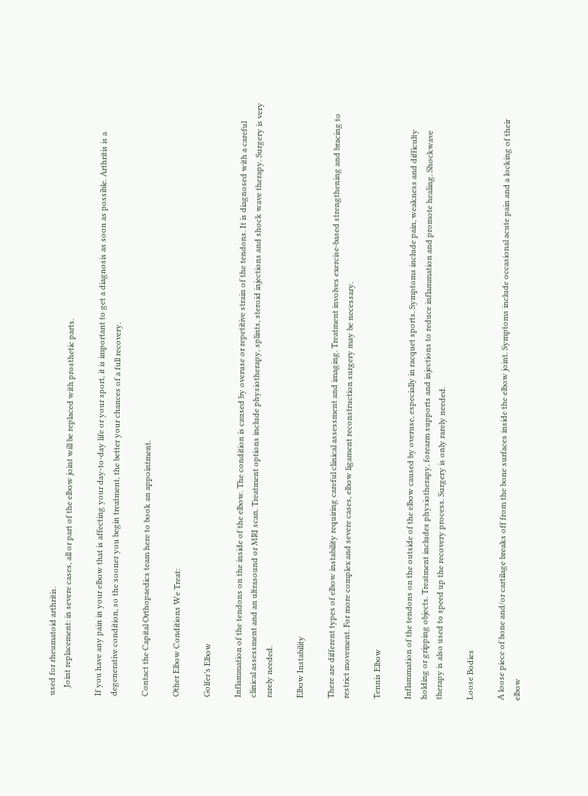used for rheumatoid arthritis.
    Joint replacement: in severe cases, all or part of the elbow joint will be replaced with prosthetic parts.

If you have any pain in your elbow that is affecting your day-to-day life or your sport, it is important to get a diagnosis as soon as possible. Arthritis is a degenerative condition, so the sooner you begin treatment, the better your chances of a full recovery.

Contact the Capital Orthopaedics team here to book an appointment.

Other Elbow Conditions We Treat:

Golfer’s Elbow

Inflammation of the tendons on the inside of the elbow. The condition is caused by overuse or repetitive strain of the tendons. It is diagnosed with a careful clinical assessment and an ultrasound or MRI scan. Treatment options include physiotherapy, splints, steroid injections and shock wave therapy. Surgery is very rarely needed.

Elbow Instability

There are different types of elbow instability requiring careful clinical assessment and imaging. Treatment involves exercise-based strengthening and bracing to restrict movement. For more complex and severe cases, elbow ligament reconstruction surgery may be necessary.

Tennis Elbow

Inflammation of the tendons on the outside of the elbow caused by overuse, especially in racquet sports. Symptoms include pain, weakness and difficulty holding or gripping objects. Treatment includes physiotherapy, forearm supports and injections to reduce inflammation and promote healing. Shockwave therapy is also used to speed up the recovery process. Surgery is only rarely needed.

Loose Bodies

A loose piece of bone and/or cartilage breaks off from the bone surfaces inside the elbow joint. Symptoms include occasional acute pain and a locking of their elbow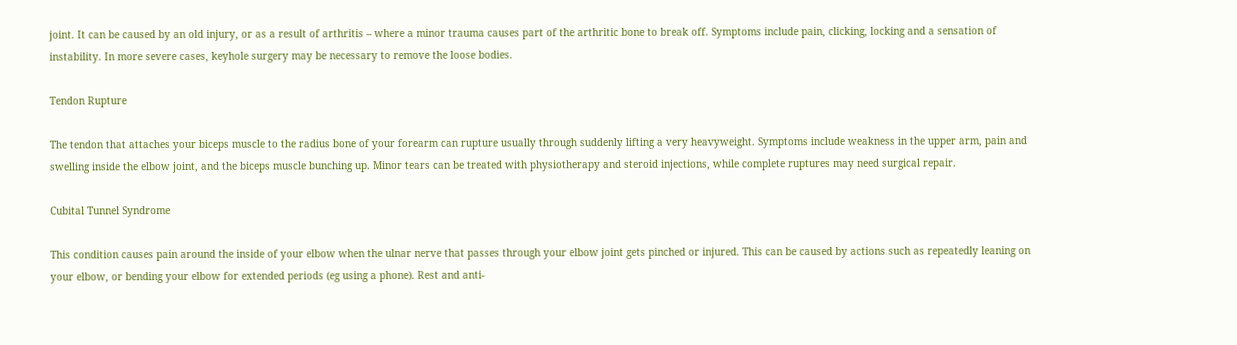joint. It can be caused by an old injury, or as a result of arthritis – where a minor trauma causes part of the arthritic bone to break off. Symptoms include pain, clicking, locking and a sensation of instability. In more severe cases, keyhole surgery may be necessary to remove the loose bodies.

Tendon Rupture

The tendon that attaches your biceps muscle to the radius bone of your forearm can rupture usually through suddenly lifting a very heavyweight. Symptoms include weakness in the upper arm, pain and swelling inside the elbow joint, and the biceps muscle bunching up. Minor tears can be treated with physiotherapy and steroid injections, while complete ruptures may need surgical repair.

Cubital Tunnel Syndrome

This condition causes pain around the inside of your elbow when the ulnar nerve that passes through your elbow joint gets pinched or injured. This can be caused by actions such as repeatedly leaning on your elbow, or bending your elbow for extended periods (eg using a phone). Rest and anti-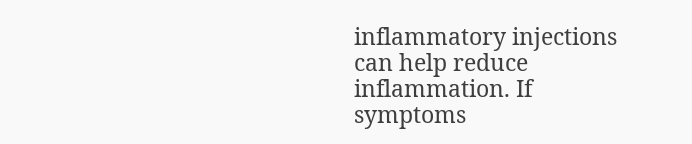inflammatory injections can help reduce inflammation. If symptoms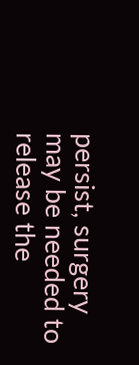persist, surgery may be needed to release the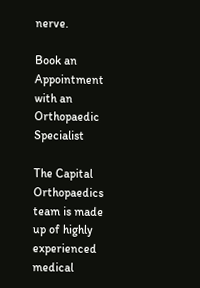nerve.

Book an Appointment with an Orthopaedic Specialist

The Capital Orthopaedics team is made up of highly experienced medical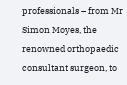professionals – from Mr Simon Moyes, the renowned orthopaedic consultant surgeon, to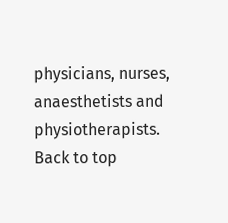physicians, nurses, anaesthetists and physiotherapists.
Back to top